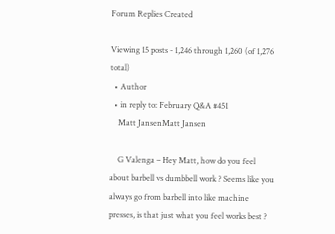Forum Replies Created

Viewing 15 posts - 1,246 through 1,260 (of 1,276 total)
  • Author
  • in reply to: February Q&A #451
    Matt JansenMatt Jansen

    G Valenga – Hey Matt, how do you feel about barbell vs dumbbell work ? Seems like you always go from barbell into like machine presses, is that just what you feel works best ?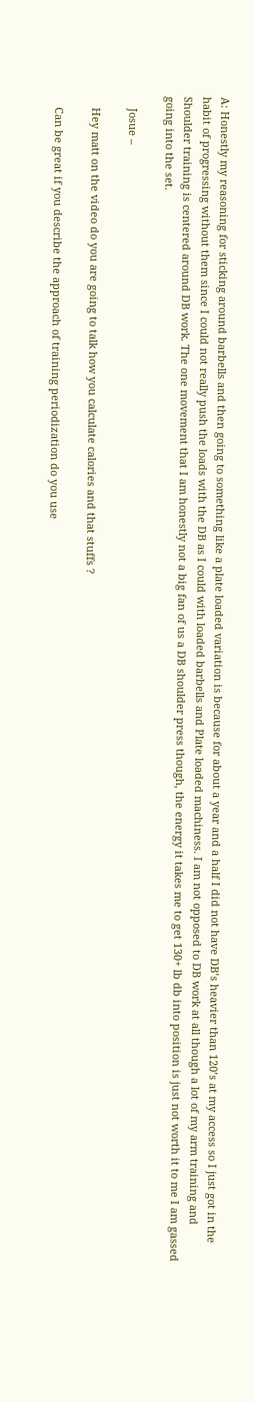A: Honestly my reasoning for sticking around barbells and then going to something like a plate loaded variation is because for about a year and a half I did not have DB’s heavier than 120’s at my access so I just got in the habit of progressing without them since I could not really push the loads with the DB as I could with loaded barbells and Plate loaded machiness. I am not opposed to DB work at all though a lot of my arm training and Shoulder training is centered around DB work. The one movement that I am honestly not a big fan of us a DB shoulder press though, the energy it takes me to get 130+ lb db into position is just not worth it to me I am gassed going into the set.

    Josue –

    Hey matt on the video do you are going to talk how you calculate calories and that stuffs ?

    Can be great if you describe the approach of training periodization do you use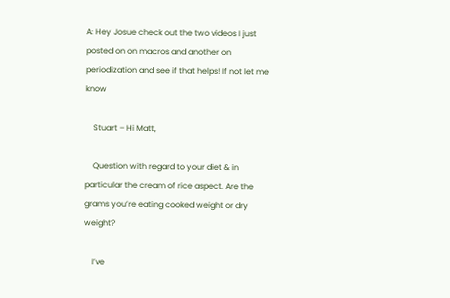A: Hey Josue check out the two videos I just posted on on macros and another on periodization and see if that helps! If not let me know

    Stuart – Hi Matt,

    Question with regard to your diet & in particular the cream of rice aspect. Are the grams you’re eating cooked weight or dry weight?

    I’ve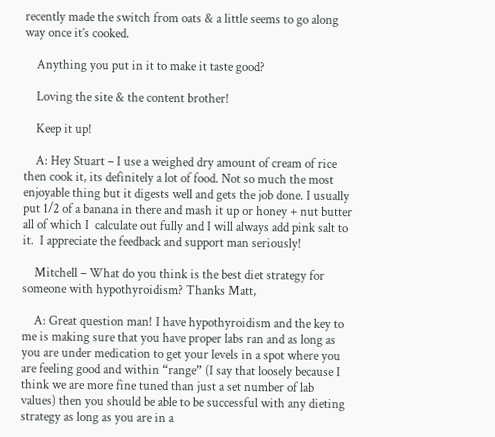recently made the switch from oats & a little seems to go along way once it’s cooked.

    Anything you put in it to make it taste good?

    Loving the site & the content brother!

    Keep it up!

    A: Hey Stuart – I use a weighed dry amount of cream of rice then cook it, its definitely a lot of food. Not so much the most enjoyable thing but it digests well and gets the job done. I usually put 1/2 of a banana in there and mash it up or honey + nut butter all of which I  calculate out fully and I will always add pink salt to it.  I appreciate the feedback and support man seriously!

    Mitchell – What do you think is the best diet strategy for someone with hypothyroidism? Thanks Matt,

    A: Great question man! I have hypothyroidism and the key to me is making sure that you have proper labs ran and as long as you are under medication to get your levels in a spot where you are feeling good and within “range” (I say that loosely because I think we are more fine tuned than just a set number of lab values) then you should be able to be successful with any dieting strategy as long as you are in a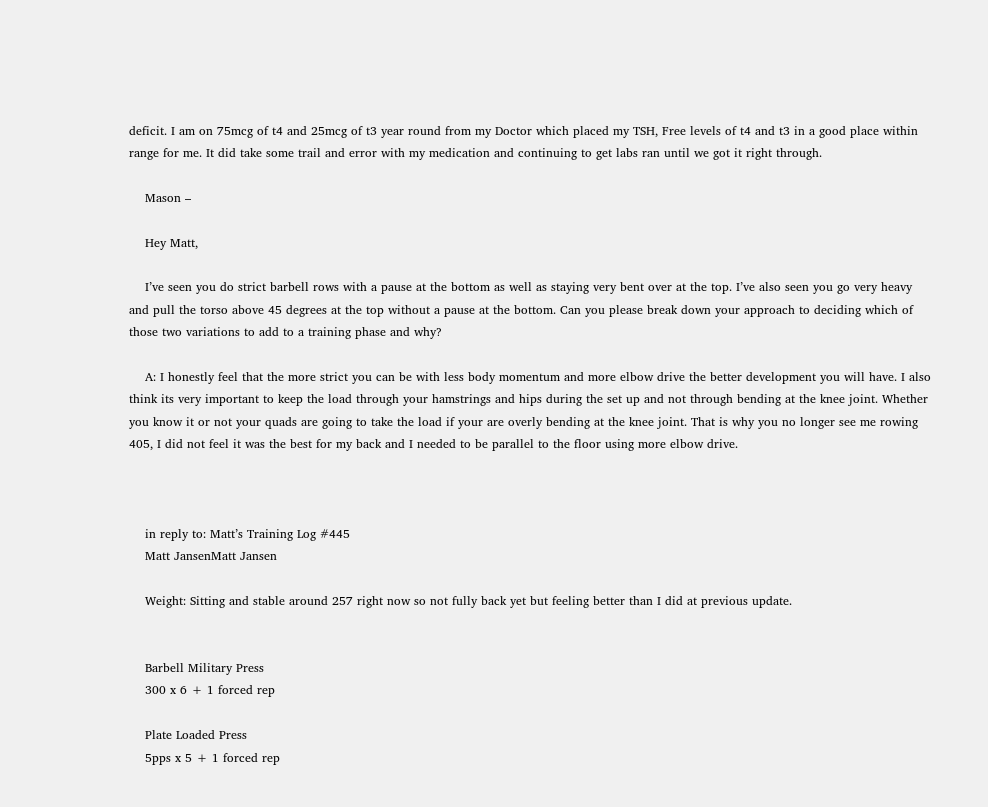deficit. I am on 75mcg of t4 and 25mcg of t3 year round from my Doctor which placed my TSH, Free levels of t4 and t3 in a good place within range for me. It did take some trail and error with my medication and continuing to get labs ran until we got it right through.

    Mason –

    Hey Matt,

    I’ve seen you do strict barbell rows with a pause at the bottom as well as staying very bent over at the top. I’ve also seen you go very heavy and pull the torso above 45 degrees at the top without a pause at the bottom. Can you please break down your approach to deciding which of those two variations to add to a training phase and why?

    A: I honestly feel that the more strict you can be with less body momentum and more elbow drive the better development you will have. I also think its very important to keep the load through your hamstrings and hips during the set up and not through bending at the knee joint. Whether you know it or not your quads are going to take the load if your are overly bending at the knee joint. That is why you no longer see me rowing 405, I did not feel it was the best for my back and I needed to be parallel to the floor using more elbow drive.



    in reply to: Matt’s Training Log #445
    Matt JansenMatt Jansen

    Weight: Sitting and stable around 257 right now so not fully back yet but feeling better than I did at previous update.


    Barbell Military Press
    300 x 6 + 1 forced rep

    Plate Loaded Press
    5pps x 5 + 1 forced rep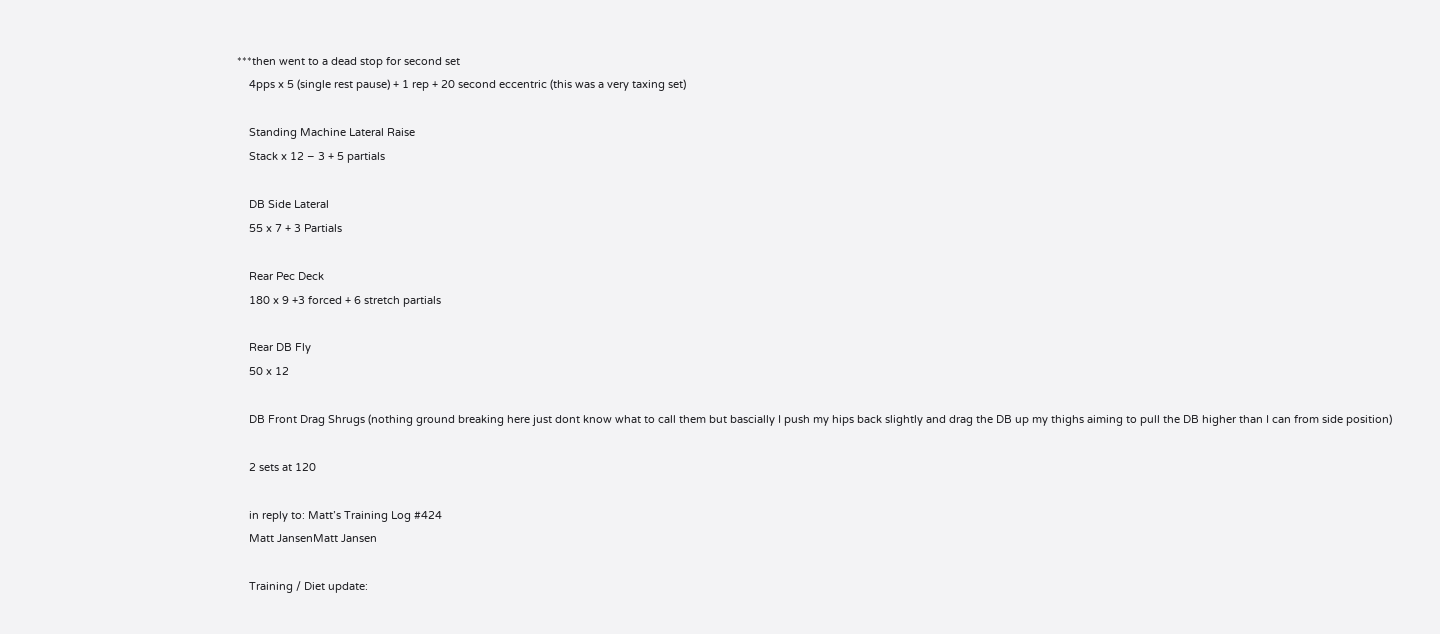***then went to a dead stop for second set
    4pps x 5 (single rest pause) + 1 rep + 20 second eccentric (this was a very taxing set)

    Standing Machine Lateral Raise
    Stack x 12 – 3 + 5 partials

    DB Side Lateral
    55 x 7 + 3 Partials

    Rear Pec Deck
    180 x 9 +3 forced + 6 stretch partials

    Rear DB Fly
    50 x 12

    DB Front Drag Shrugs (nothing ground breaking here just dont know what to call them but bascially I push my hips back slightly and drag the DB up my thighs aiming to pull the DB higher than I can from side position)

    2 sets at 120

    in reply to: Matt’s Training Log #424
    Matt JansenMatt Jansen

    Training / Diet update: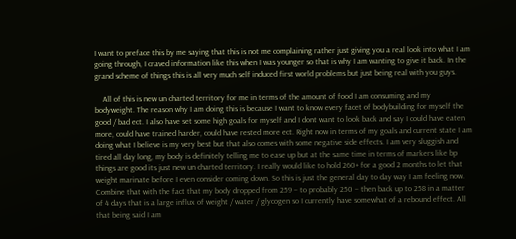I want to preface this by me saying that this is not me complaining rather just giving you a real look into what I am going through, I craved information like this when I was younger so that is why I am wanting to give it back. In the grand scheme of things this is all very much self induced first world problems but just being real with you guys.

    All of this is new un charted territory for me in terms of the amount of food I am consuming and my bodyweight. The reason why I am doing this is because I want to know every facet of bodybuilding for myself the good / bad ect. I also have set some high goals for myself and I dont want to look back and say I could have eaten more, could have trained harder, could have rested more ect. Right now in terms of my goals and current state I am doing what I believe is my very best but that also comes with some negative side effects. I am very sluggish and tired all day long, my body is definitely telling me to ease up but at the same time in terms of markers like bp things are good its just new un charted territory. I really would like to hold 260+ for a good 2 months to let that weight marinate before I even consider coming down. So this is just the general day to day way I am feeling now. Combine that with the fact that my body dropped from 259 – to probably 250 – then back up to 258 in a matter of 4 days that is a large influx of weight / water / glycogen so I currently have somewhat of a rebound effect. All that being said I am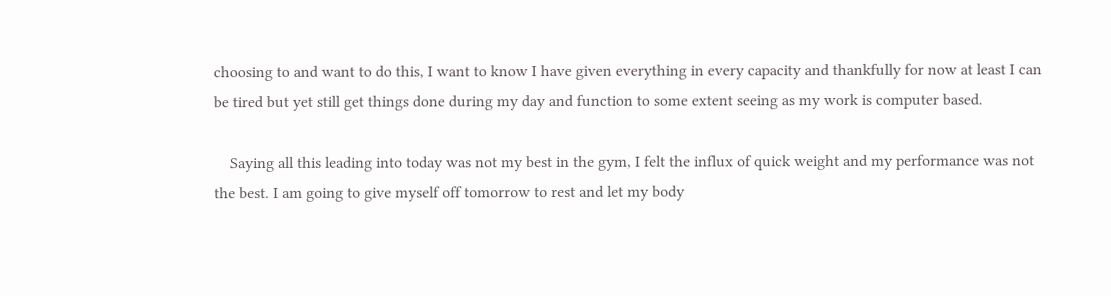choosing to and want to do this, I want to know I have given everything in every capacity and thankfully for now at least I can be tired but yet still get things done during my day and function to some extent seeing as my work is computer based.

    Saying all this leading into today was not my best in the gym, I felt the influx of quick weight and my performance was not the best. I am going to give myself off tomorrow to rest and let my body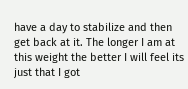have a day to stabilize and then get back at it. The longer I am at this weight the better I will feel its just that I got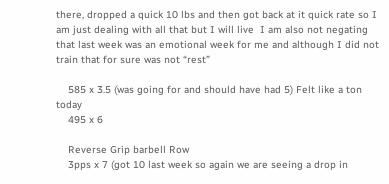there, dropped a quick 10 lbs and then got back at it quick rate so I am just dealing with all that but I will live  I am also not negating that last week was an emotional week for me and although I did not train that for sure was not “rest”

    585 x 3.5 (was going for and should have had 5) Felt like a ton today
    495 x 6

    Reverse Grip barbell Row
    3pps x 7 (got 10 last week so again we are seeing a drop in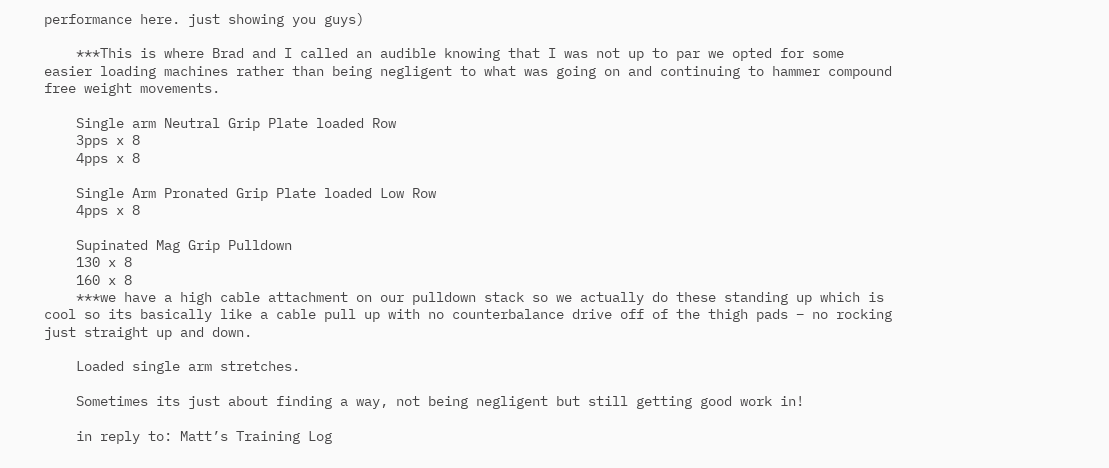performance here. just showing you guys)

    ***This is where Brad and I called an audible knowing that I was not up to par we opted for some easier loading machines rather than being negligent to what was going on and continuing to hammer compound free weight movements.

    Single arm Neutral Grip Plate loaded Row
    3pps x 8
    4pps x 8

    Single Arm Pronated Grip Plate loaded Low Row
    4pps x 8

    Supinated Mag Grip Pulldown
    130 x 8
    160 x 8
    ***we have a high cable attachment on our pulldown stack so we actually do these standing up which is cool so its basically like a cable pull up with no counterbalance drive off of the thigh pads – no rocking just straight up and down.

    Loaded single arm stretches.

    Sometimes its just about finding a way, not being negligent but still getting good work in!

    in reply to: Matt’s Training Log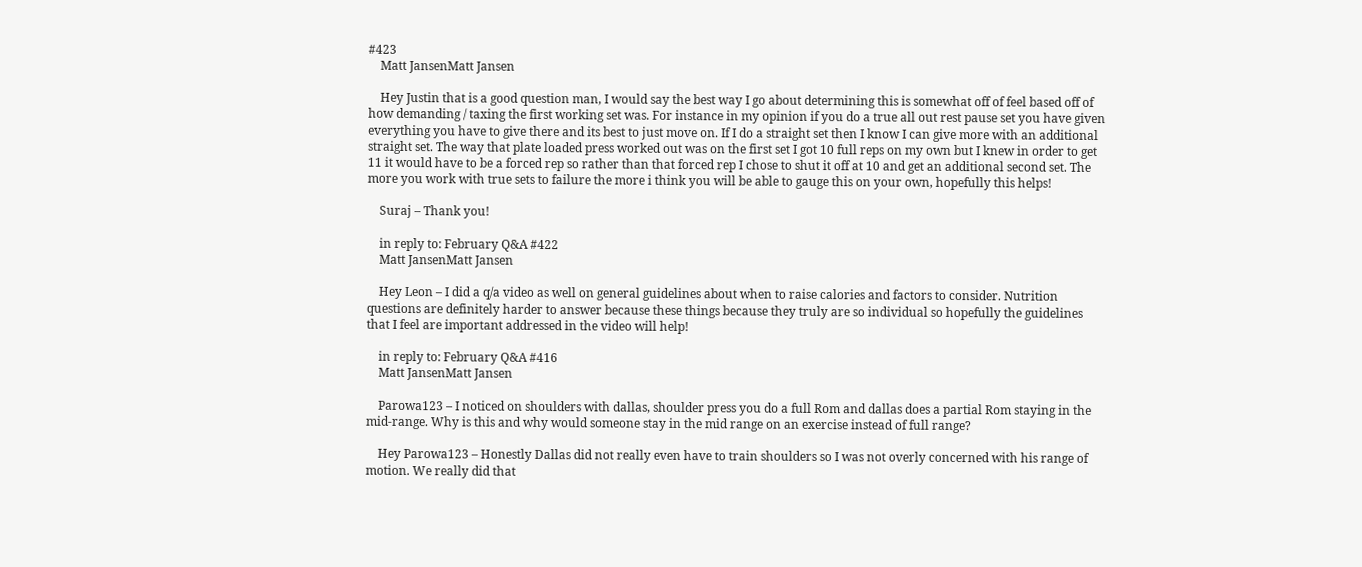#423
    Matt JansenMatt Jansen

    Hey Justin that is a good question man, I would say the best way I go about determining this is somewhat off of feel based off of how demanding / taxing the first working set was. For instance in my opinion if you do a true all out rest pause set you have given everything you have to give there and its best to just move on. If I do a straight set then I know I can give more with an additional straight set. The way that plate loaded press worked out was on the first set I got 10 full reps on my own but I knew in order to get 11 it would have to be a forced rep so rather than that forced rep I chose to shut it off at 10 and get an additional second set. The more you work with true sets to failure the more i think you will be able to gauge this on your own, hopefully this helps!

    Suraj – Thank you!

    in reply to: February Q&A #422
    Matt JansenMatt Jansen

    Hey Leon – I did a q/a video as well on general guidelines about when to raise calories and factors to consider. Nutrition questions are definitely harder to answer because these things because they truly are so individual so hopefully the guidelines that I feel are important addressed in the video will help!

    in reply to: February Q&A #416
    Matt JansenMatt Jansen

    Parowa123 – I noticed on shoulders with dallas, shoulder press you do a full Rom and dallas does a partial Rom staying in the mid-range. Why is this and why would someone stay in the mid range on an exercise instead of full range?

    Hey Parowa123 – Honestly Dallas did not really even have to train shoulders so I was not overly concerned with his range of motion. We really did that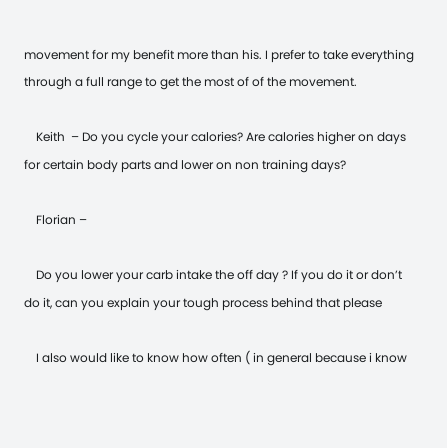movement for my benefit more than his. I prefer to take everything through a full range to get the most of of the movement.

    Keith  – Do you cycle your calories? Are calories higher on days for certain body parts and lower on non training days?

    Florian –

    Do you lower your carb intake the off day ? If you do it or don’t do it, can you explain your tough process behind that please

    I also would like to know how often ( in general because i know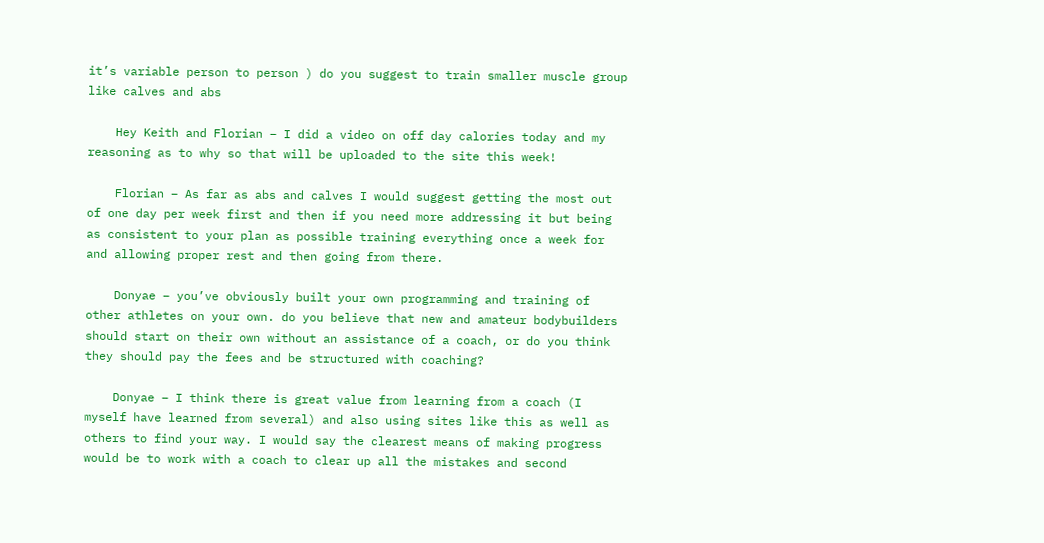it’s variable person to person ) do you suggest to train smaller muscle group like calves and abs

    Hey Keith and Florian – I did a video on off day calories today and my reasoning as to why so that will be uploaded to the site this week!

    Florian – As far as abs and calves I would suggest getting the most out of one day per week first and then if you need more addressing it but being as consistent to your plan as possible training everything once a week for and allowing proper rest and then going from there.

    Donyae – you’ve obviously built your own programming and training of other athletes on your own. do you believe that new and amateur bodybuilders should start on their own without an assistance of a coach, or do you think they should pay the fees and be structured with coaching?

    Donyae – I think there is great value from learning from a coach (I myself have learned from several) and also using sites like this as well as others to find your way. I would say the clearest means of making progress would be to work with a coach to clear up all the mistakes and second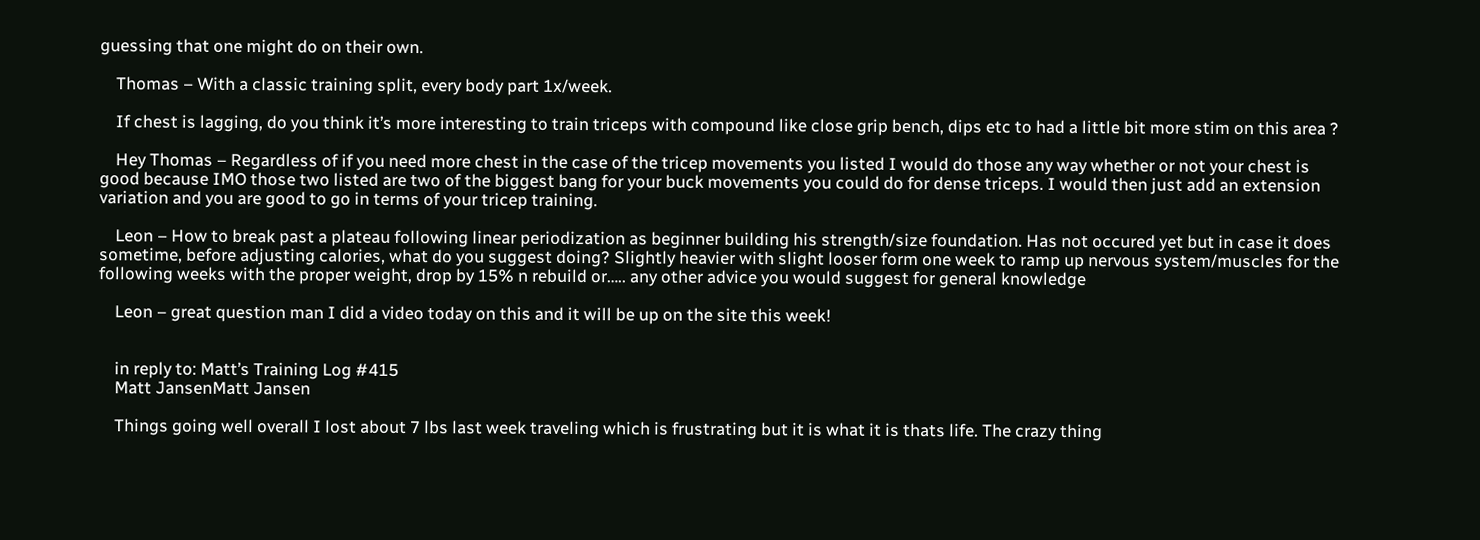guessing that one might do on their own.

    Thomas – With a classic training split, every body part 1x/week.

    If chest is lagging, do you think it’s more interesting to train triceps with compound like close grip bench, dips etc to had a little bit more stim on this area ?

    Hey Thomas – Regardless of if you need more chest in the case of the tricep movements you listed I would do those any way whether or not your chest is good because IMO those two listed are two of the biggest bang for your buck movements you could do for dense triceps. I would then just add an extension variation and you are good to go in terms of your tricep training.

    Leon – How to break past a plateau following linear periodization as beginner building his strength/size foundation. Has not occured yet but in case it does sometime, before adjusting calories, what do you suggest doing? Slightly heavier with slight looser form one week to ramp up nervous system/muscles for the following weeks with the proper weight, drop by 15% n rebuild or….. any other advice you would suggest for general knowledge

    Leon – great question man I did a video today on this and it will be up on the site this week!


    in reply to: Matt’s Training Log #415
    Matt JansenMatt Jansen

    Things going well overall I lost about 7 lbs last week traveling which is frustrating but it is what it is thats life. The crazy thing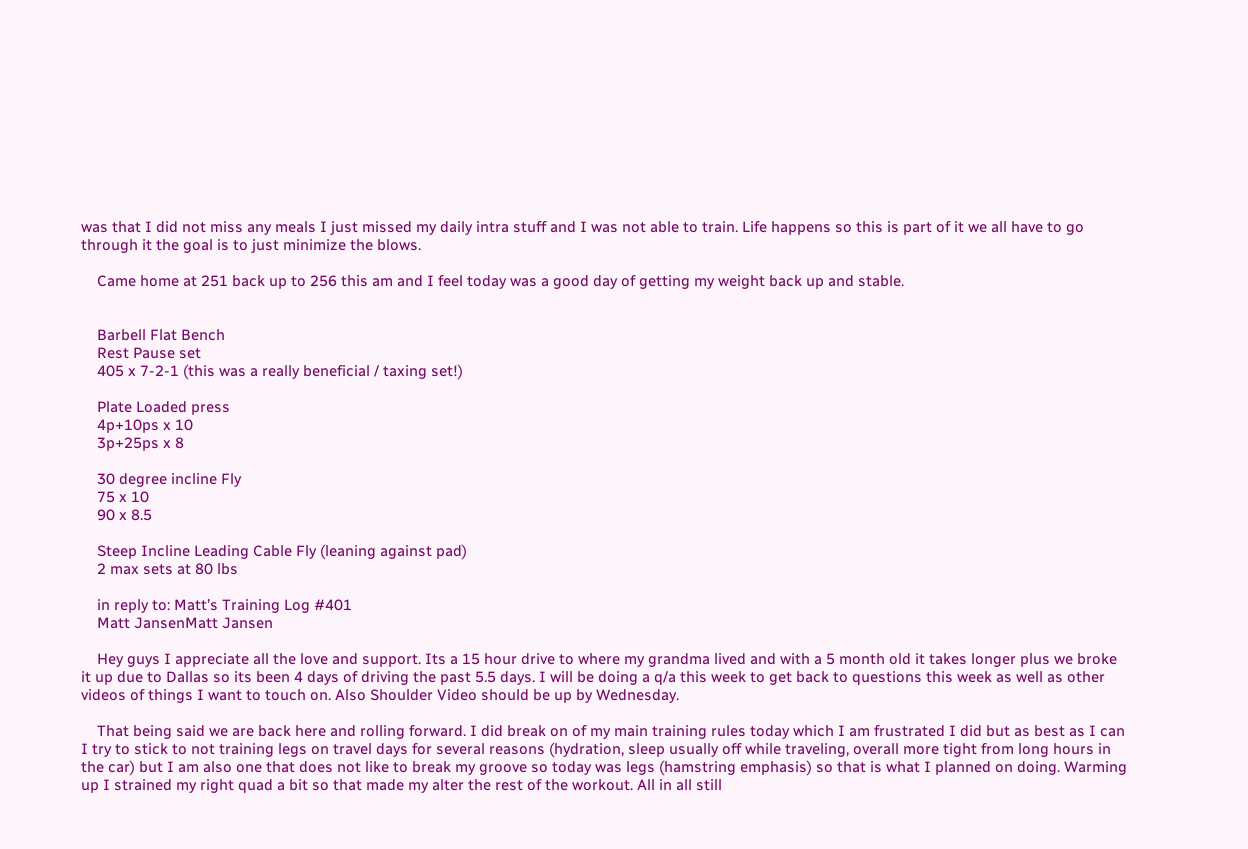was that I did not miss any meals I just missed my daily intra stuff and I was not able to train. Life happens so this is part of it we all have to go through it the goal is to just minimize the blows.

    Came home at 251 back up to 256 this am and I feel today was a good day of getting my weight back up and stable.


    Barbell Flat Bench
    Rest Pause set
    405 x 7-2-1 (this was a really beneficial / taxing set!)

    Plate Loaded press
    4p+10ps x 10
    3p+25ps x 8

    30 degree incline Fly
    75 x 10
    90 x 8.5

    Steep Incline Leading Cable Fly (leaning against pad)
    2 max sets at 80 lbs

    in reply to: Matt’s Training Log #401
    Matt JansenMatt Jansen

    Hey guys I appreciate all the love and support. Its a 15 hour drive to where my grandma lived and with a 5 month old it takes longer plus we broke it up due to Dallas so its been 4 days of driving the past 5.5 days. I will be doing a q/a this week to get back to questions this week as well as other videos of things I want to touch on. Also Shoulder Video should be up by Wednesday.

    That being said we are back here and rolling forward. I did break on of my main training rules today which I am frustrated I did but as best as I can I try to stick to not training legs on travel days for several reasons (hydration, sleep usually off while traveling, overall more tight from long hours in the car) but I am also one that does not like to break my groove so today was legs (hamstring emphasis) so that is what I planned on doing. Warming up I strained my right quad a bit so that made my alter the rest of the workout. All in all still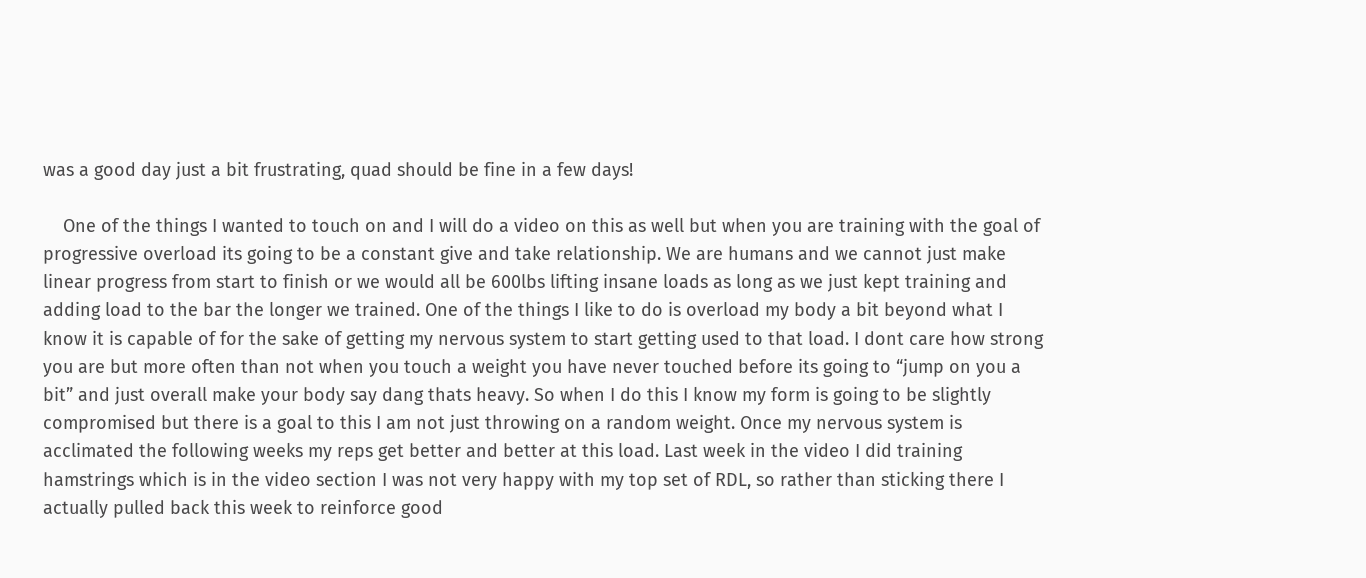was a good day just a bit frustrating, quad should be fine in a few days!

    One of the things I wanted to touch on and I will do a video on this as well but when you are training with the goal of  progressive overload its going to be a constant give and take relationship. We are humans and we cannot just make linear progress from start to finish or we would all be 600lbs lifting insane loads as long as we just kept training and adding load to the bar the longer we trained. One of the things I like to do is overload my body a bit beyond what I know it is capable of for the sake of getting my nervous system to start getting used to that load. I dont care how strong you are but more often than not when you touch a weight you have never touched before its going to “jump on you a bit” and just overall make your body say dang thats heavy. So when I do this I know my form is going to be slightly compromised but there is a goal to this I am not just throwing on a random weight. Once my nervous system is acclimated the following weeks my reps get better and better at this load. Last week in the video I did training hamstrings which is in the video section I was not very happy with my top set of RDL, so rather than sticking there I actually pulled back this week to reinforce good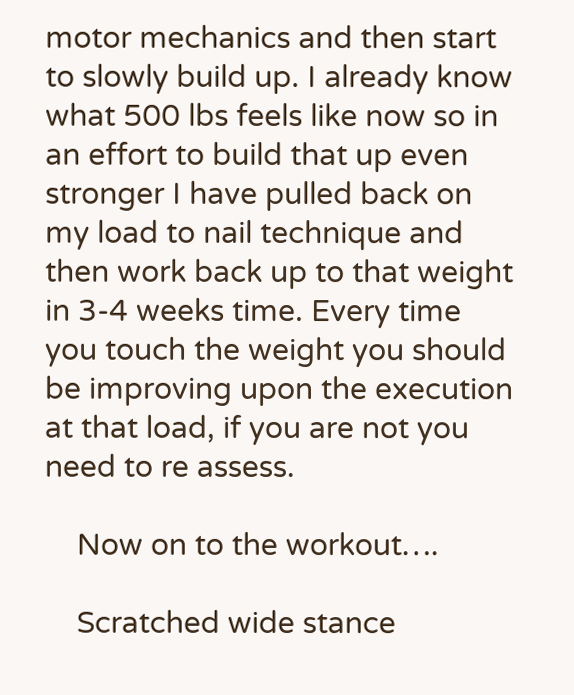motor mechanics and then start to slowly build up. I already know what 500 lbs feels like now so in an effort to build that up even stronger I have pulled back on my load to nail technique and then work back up to that weight in 3-4 weeks time. Every time you touch the weight you should be improving upon the execution at that load, if you are not you need to re assess.

    Now on to the workout….

    Scratched wide stance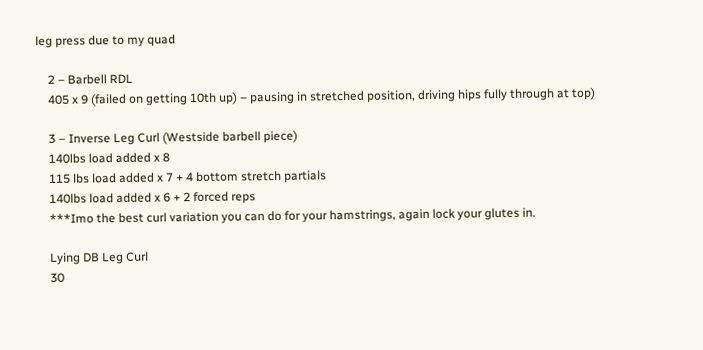leg press due to my quad

    2 – Barbell RDL
    405 x 9 (failed on getting 10th up) – pausing in stretched position, driving hips fully through at top)

    3 – Inverse Leg Curl (Westside barbell piece)
    140lbs load added x 8
    115 lbs load added x 7 + 4 bottom stretch partials
    140lbs load added x 6 + 2 forced reps
    ***Imo the best curl variation you can do for your hamstrings, again lock your glutes in.

    Lying DB Leg Curl
    30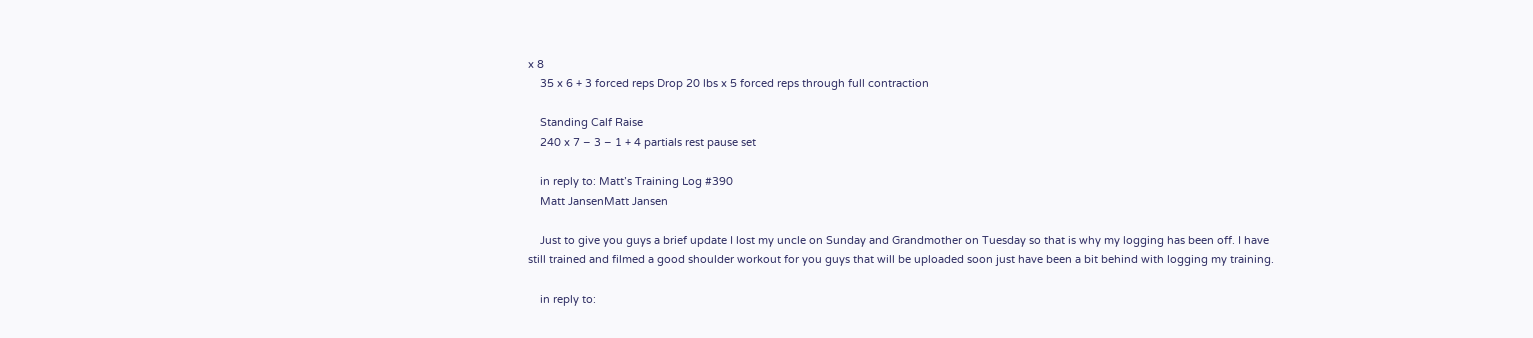x 8
    35 x 6 + 3 forced reps Drop 20 lbs x 5 forced reps through full contraction

    Standing Calf Raise
    240 x 7 – 3 – 1 + 4 partials rest pause set

    in reply to: Matt’s Training Log #390
    Matt JansenMatt Jansen

    Just to give you guys a brief update I lost my uncle on Sunday and Grandmother on Tuesday so that is why my logging has been off. I have still trained and filmed a good shoulder workout for you guys that will be uploaded soon just have been a bit behind with logging my training.

    in reply to: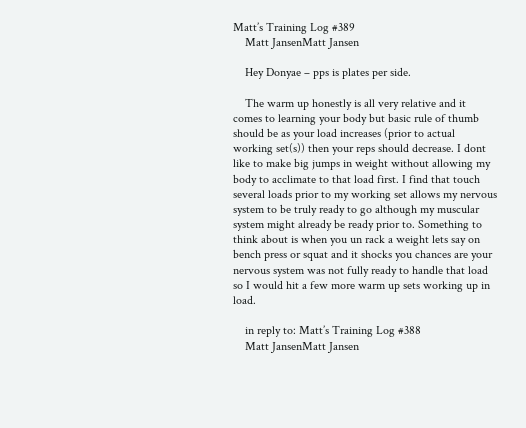Matt’s Training Log #389
    Matt JansenMatt Jansen

    Hey Donyae – pps is plates per side.

    The warm up honestly is all very relative and it comes to learning your body but basic rule of thumb should be as your load increases (prior to actual working set(s)) then your reps should decrease. I dont like to make big jumps in weight without allowing my body to acclimate to that load first. I find that touch several loads prior to my working set allows my nervous system to be truly ready to go although my muscular system might already be ready prior to. Something to think about is when you un rack a weight lets say on bench press or squat and it shocks you chances are your nervous system was not fully ready to handle that load so I would hit a few more warm up sets working up in load.

    in reply to: Matt’s Training Log #388
    Matt JansenMatt Jansen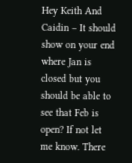Hey Keith And Caidin – It should show on your end where Jan is closed but you should be able to see that Feb is open? If not let me know. There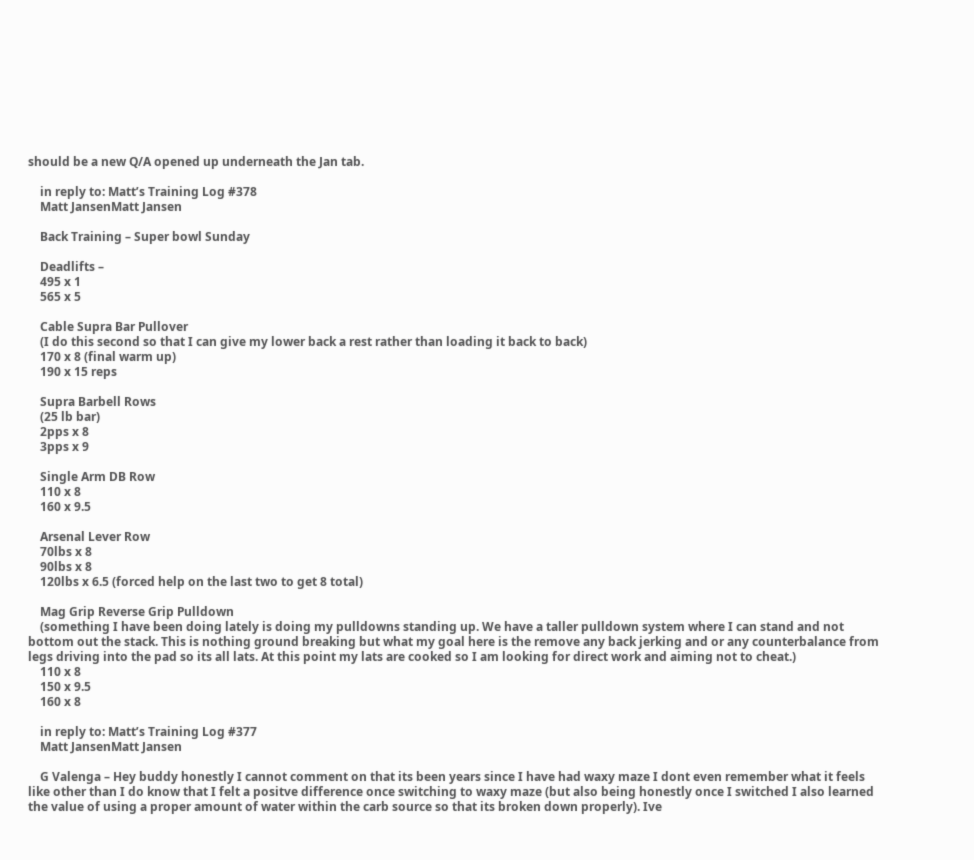should be a new Q/A opened up underneath the Jan tab.

    in reply to: Matt’s Training Log #378
    Matt JansenMatt Jansen

    Back Training – Super bowl Sunday

    Deadlifts –
    495 x 1
    565 x 5

    Cable Supra Bar Pullover
    (I do this second so that I can give my lower back a rest rather than loading it back to back)
    170 x 8 (final warm up)
    190 x 15 reps

    Supra Barbell Rows
    (25 lb bar)
    2pps x 8
    3pps x 9

    Single Arm DB Row
    110 x 8
    160 x 9.5

    Arsenal Lever Row
    70lbs x 8
    90lbs x 8
    120lbs x 6.5 (forced help on the last two to get 8 total)

    Mag Grip Reverse Grip Pulldown
    (something I have been doing lately is doing my pulldowns standing up. We have a taller pulldown system where I can stand and not bottom out the stack. This is nothing ground breaking but what my goal here is the remove any back jerking and or any counterbalance from legs driving into the pad so its all lats. At this point my lats are cooked so I am looking for direct work and aiming not to cheat.)
    110 x 8
    150 x 9.5
    160 x 8

    in reply to: Matt’s Training Log #377
    Matt JansenMatt Jansen

    G Valenga – Hey buddy honestly I cannot comment on that its been years since I have had waxy maze I dont even remember what it feels like other than I do know that I felt a positve difference once switching to waxy maze (but also being honestly once I switched I also learned the value of using a proper amount of water within the carb source so that its broken down properly). Ive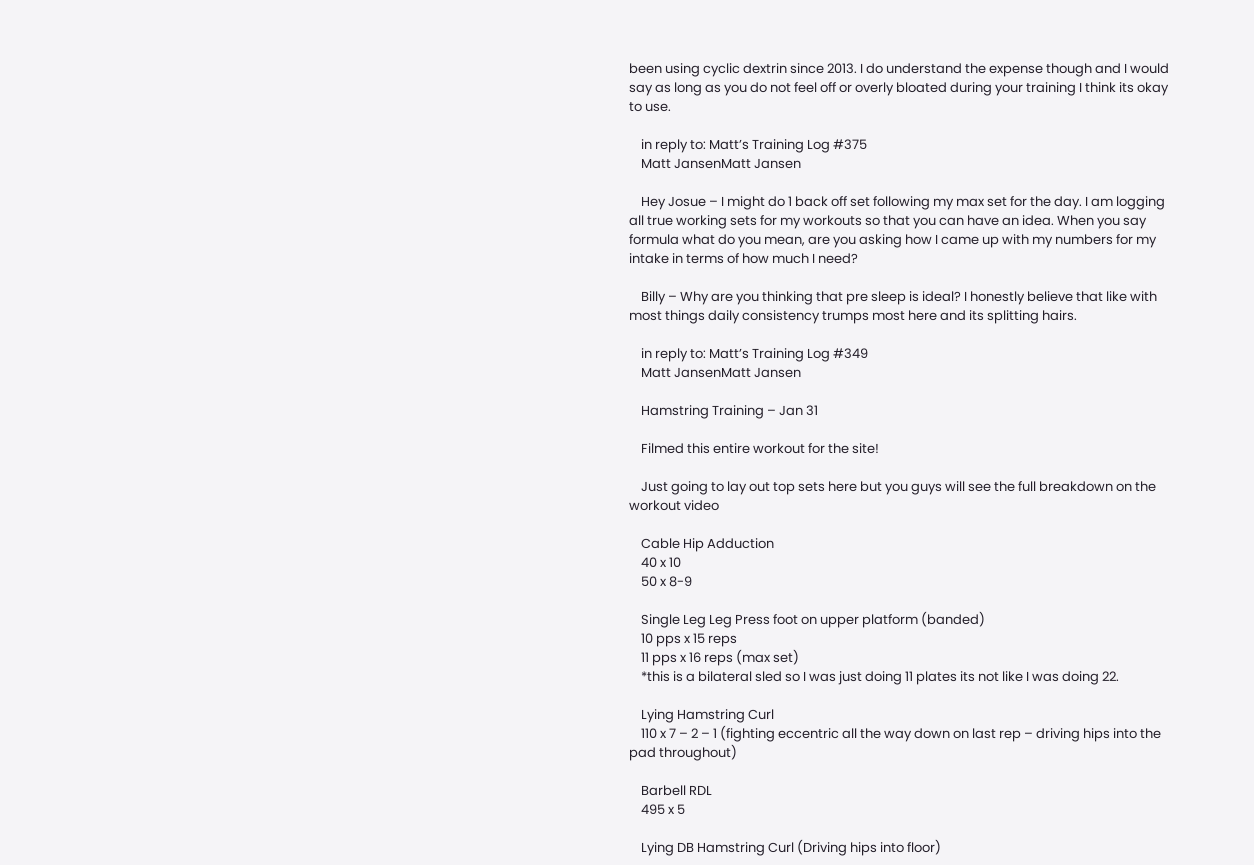been using cyclic dextrin since 2013. I do understand the expense though and I would say as long as you do not feel off or overly bloated during your training I think its okay to use.

    in reply to: Matt’s Training Log #375
    Matt JansenMatt Jansen

    Hey Josue – I might do 1 back off set following my max set for the day. I am logging all true working sets for my workouts so that you can have an idea. When you say formula what do you mean, are you asking how I came up with my numbers for my intake in terms of how much I need?

    Billy – Why are you thinking that pre sleep is ideal? I honestly believe that like with most things daily consistency trumps most here and its splitting hairs.

    in reply to: Matt’s Training Log #349
    Matt JansenMatt Jansen

    Hamstring Training – Jan 31

    Filmed this entire workout for the site!

    Just going to lay out top sets here but you guys will see the full breakdown on the workout video

    Cable Hip Adduction
    40 x 10
    50 x 8-9

    Single Leg Leg Press foot on upper platform (banded)
    10 pps x 15 reps
    11 pps x 16 reps (max set)
    *this is a bilateral sled so I was just doing 11 plates its not like I was doing 22.

    Lying Hamstring Curl
    110 x 7 – 2 – 1 (fighting eccentric all the way down on last rep – driving hips into the pad throughout)

    Barbell RDL
    495 x 5

    Lying DB Hamstring Curl (Driving hips into floor)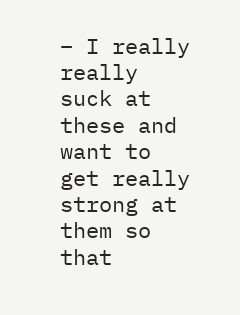– I really really suck at these and want to get really strong at them so that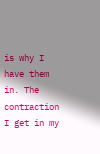is why I have them in. The contraction I get in my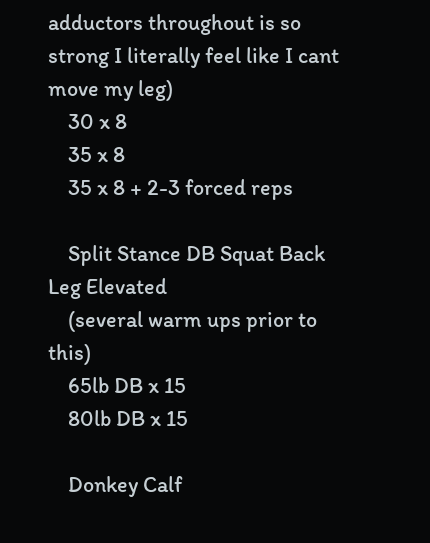adductors throughout is so strong I literally feel like I cant move my leg)
    30 x 8
    35 x 8
    35 x 8 + 2-3 forced reps

    Split Stance DB Squat Back Leg Elevated
    (several warm ups prior to this)
    65lb DB x 15
    80lb DB x 15

    Donkey Calf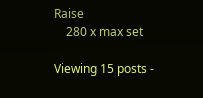Raise
    280 x max set

Viewing 15 posts -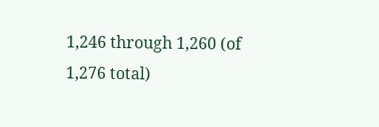1,246 through 1,260 (of 1,276 total)